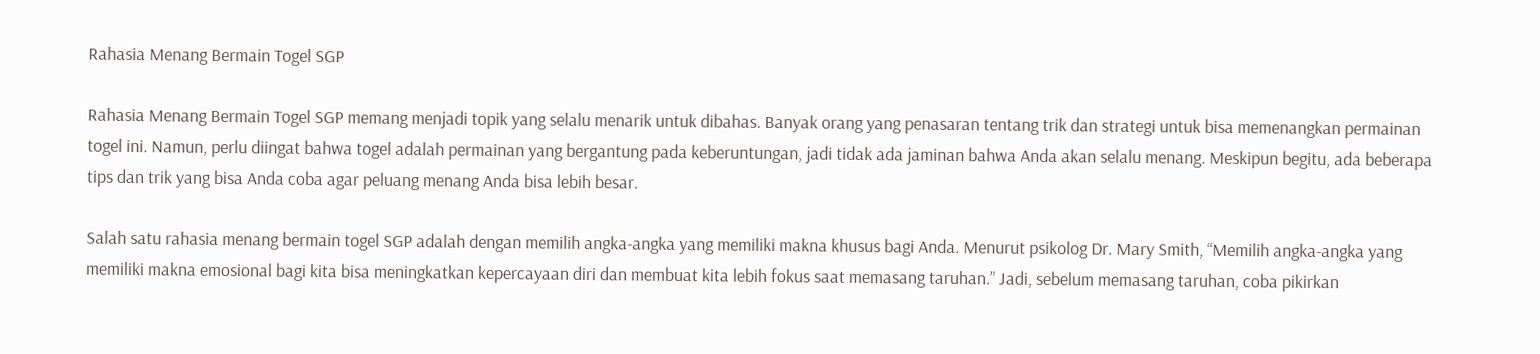Rahasia Menang Bermain Togel SGP

Rahasia Menang Bermain Togel SGP memang menjadi topik yang selalu menarik untuk dibahas. Banyak orang yang penasaran tentang trik dan strategi untuk bisa memenangkan permainan togel ini. Namun, perlu diingat bahwa togel adalah permainan yang bergantung pada keberuntungan, jadi tidak ada jaminan bahwa Anda akan selalu menang. Meskipun begitu, ada beberapa tips dan trik yang bisa Anda coba agar peluang menang Anda bisa lebih besar.

Salah satu rahasia menang bermain togel SGP adalah dengan memilih angka-angka yang memiliki makna khusus bagi Anda. Menurut psikolog Dr. Mary Smith, “Memilih angka-angka yang memiliki makna emosional bagi kita bisa meningkatkan kepercayaan diri dan membuat kita lebih fokus saat memasang taruhan.” Jadi, sebelum memasang taruhan, coba pikirkan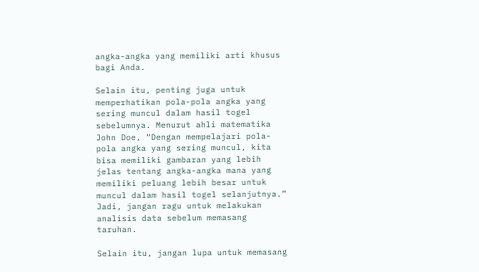angka-angka yang memiliki arti khusus bagi Anda.

Selain itu, penting juga untuk memperhatikan pola-pola angka yang sering muncul dalam hasil togel sebelumnya. Menurut ahli matematika John Doe, “Dengan mempelajari pola-pola angka yang sering muncul, kita bisa memiliki gambaran yang lebih jelas tentang angka-angka mana yang memiliki peluang lebih besar untuk muncul dalam hasil togel selanjutnya.” Jadi, jangan ragu untuk melakukan analisis data sebelum memasang taruhan.

Selain itu, jangan lupa untuk memasang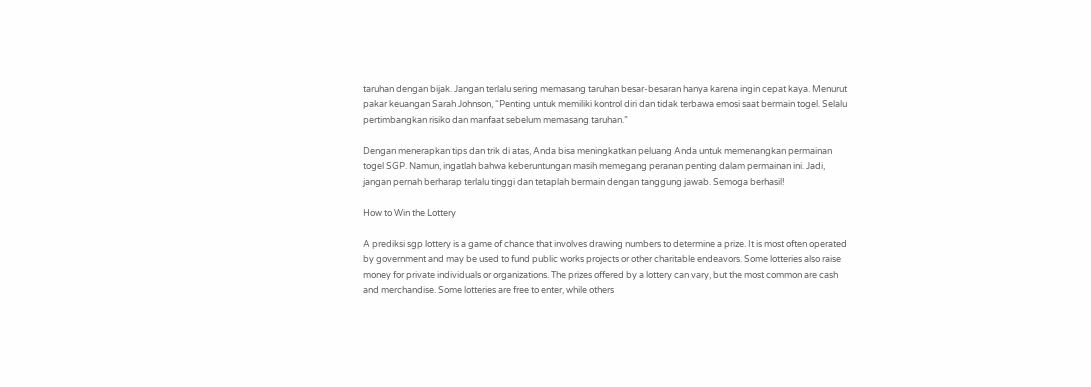taruhan dengan bijak. Jangan terlalu sering memasang taruhan besar-besaran hanya karena ingin cepat kaya. Menurut pakar keuangan Sarah Johnson, “Penting untuk memiliki kontrol diri dan tidak terbawa emosi saat bermain togel. Selalu pertimbangkan risiko dan manfaat sebelum memasang taruhan.”

Dengan menerapkan tips dan trik di atas, Anda bisa meningkatkan peluang Anda untuk memenangkan permainan togel SGP. Namun, ingatlah bahwa keberuntungan masih memegang peranan penting dalam permainan ini. Jadi, jangan pernah berharap terlalu tinggi dan tetaplah bermain dengan tanggung jawab. Semoga berhasil!

How to Win the Lottery

A prediksi sgp lottery is a game of chance that involves drawing numbers to determine a prize. It is most often operated by government and may be used to fund public works projects or other charitable endeavors. Some lotteries also raise money for private individuals or organizations. The prizes offered by a lottery can vary, but the most common are cash and merchandise. Some lotteries are free to enter, while others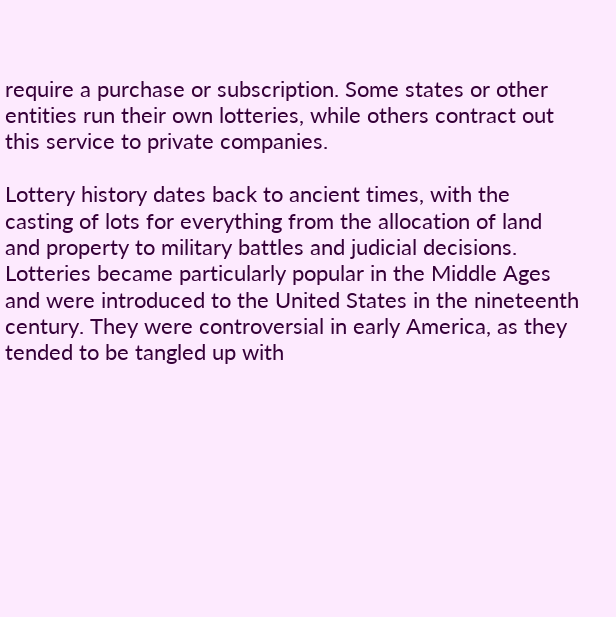require a purchase or subscription. Some states or other entities run their own lotteries, while others contract out this service to private companies.

Lottery history dates back to ancient times, with the casting of lots for everything from the allocation of land and property to military battles and judicial decisions. Lotteries became particularly popular in the Middle Ages and were introduced to the United States in the nineteenth century. They were controversial in early America, as they tended to be tangled up with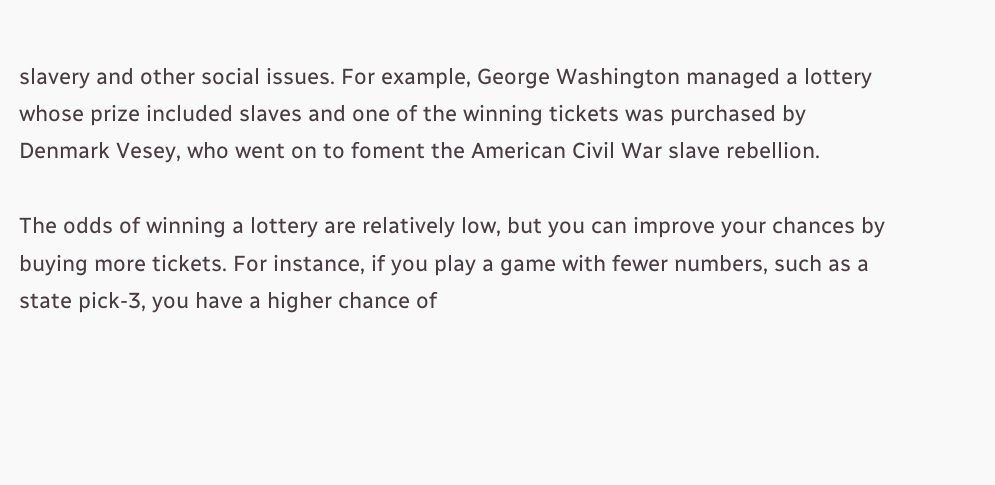slavery and other social issues. For example, George Washington managed a lottery whose prize included slaves and one of the winning tickets was purchased by Denmark Vesey, who went on to foment the American Civil War slave rebellion.

The odds of winning a lottery are relatively low, but you can improve your chances by buying more tickets. For instance, if you play a game with fewer numbers, such as a state pick-3, you have a higher chance of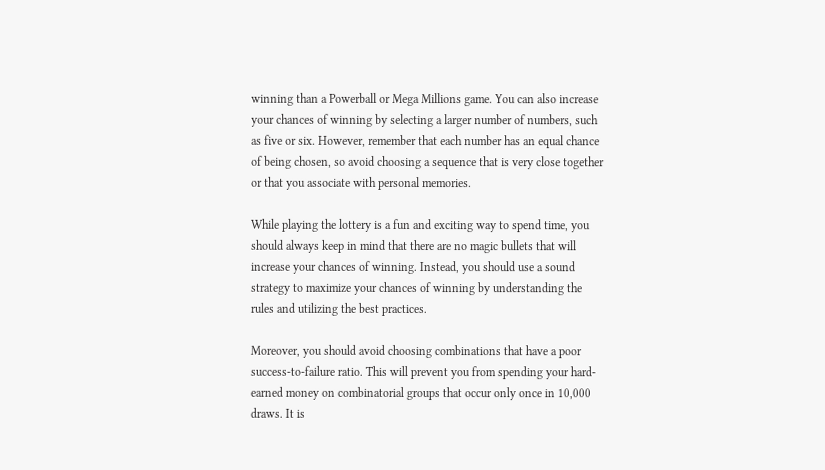winning than a Powerball or Mega Millions game. You can also increase your chances of winning by selecting a larger number of numbers, such as five or six. However, remember that each number has an equal chance of being chosen, so avoid choosing a sequence that is very close together or that you associate with personal memories.

While playing the lottery is a fun and exciting way to spend time, you should always keep in mind that there are no magic bullets that will increase your chances of winning. Instead, you should use a sound strategy to maximize your chances of winning by understanding the rules and utilizing the best practices.

Moreover, you should avoid choosing combinations that have a poor success-to-failure ratio. This will prevent you from spending your hard-earned money on combinatorial groups that occur only once in 10,000 draws. It is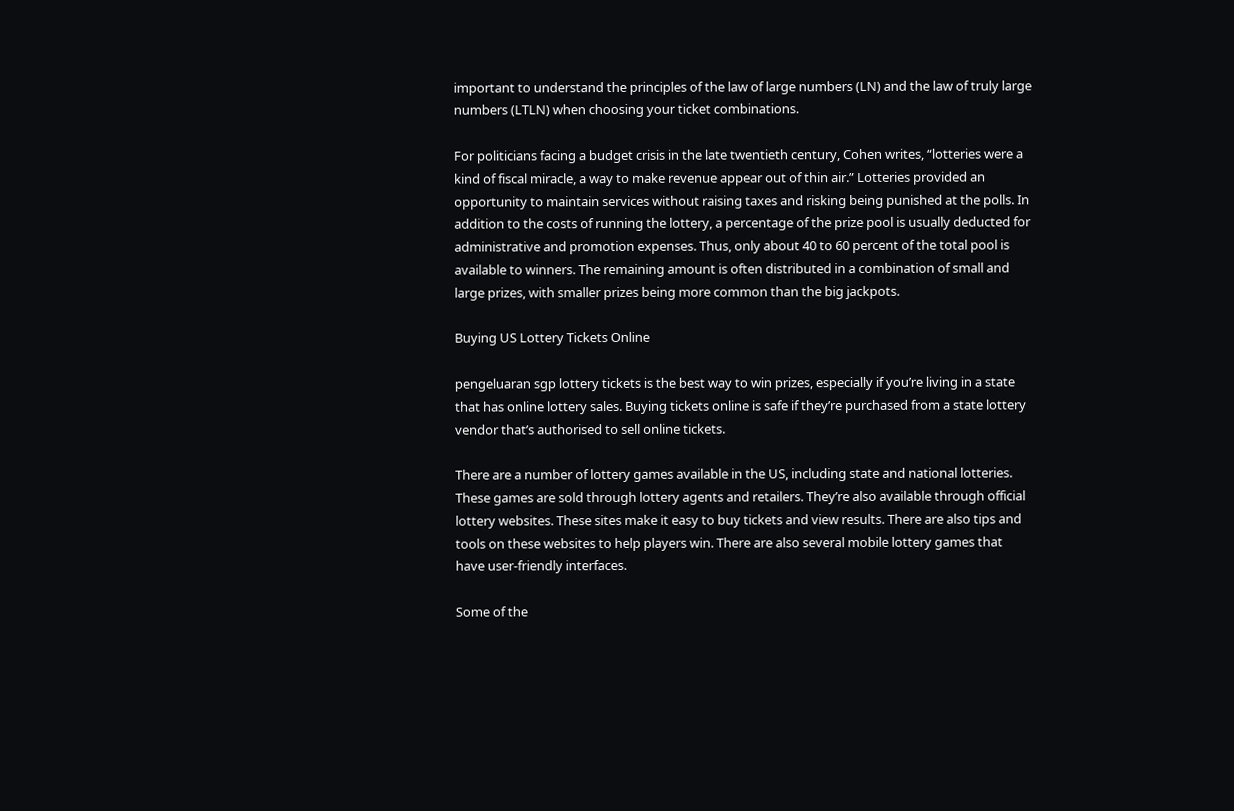important to understand the principles of the law of large numbers (LN) and the law of truly large numbers (LTLN) when choosing your ticket combinations.

For politicians facing a budget crisis in the late twentieth century, Cohen writes, “lotteries were a kind of fiscal miracle, a way to make revenue appear out of thin air.” Lotteries provided an opportunity to maintain services without raising taxes and risking being punished at the polls. In addition to the costs of running the lottery, a percentage of the prize pool is usually deducted for administrative and promotion expenses. Thus, only about 40 to 60 percent of the total pool is available to winners. The remaining amount is often distributed in a combination of small and large prizes, with smaller prizes being more common than the big jackpots.

Buying US Lottery Tickets Online

pengeluaran sgp lottery tickets is the best way to win prizes, especially if you’re living in a state that has online lottery sales. Buying tickets online is safe if they’re purchased from a state lottery vendor that’s authorised to sell online tickets.

There are a number of lottery games available in the US, including state and national lotteries. These games are sold through lottery agents and retailers. They’re also available through official lottery websites. These sites make it easy to buy tickets and view results. There are also tips and tools on these websites to help players win. There are also several mobile lottery games that have user-friendly interfaces.

Some of the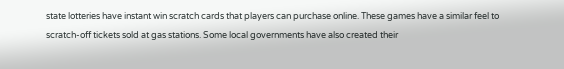state lotteries have instant win scratch cards that players can purchase online. These games have a similar feel to scratch-off tickets sold at gas stations. Some local governments have also created their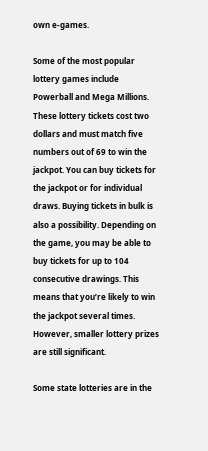own e-games.

Some of the most popular lottery games include Powerball and Mega Millions. These lottery tickets cost two dollars and must match five numbers out of 69 to win the jackpot. You can buy tickets for the jackpot or for individual draws. Buying tickets in bulk is also a possibility. Depending on the game, you may be able to buy tickets for up to 104 consecutive drawings. This means that you’re likely to win the jackpot several times. However, smaller lottery prizes are still significant.

Some state lotteries are in the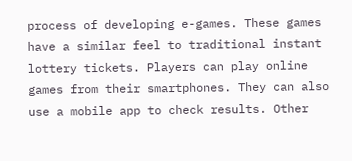process of developing e-games. These games have a similar feel to traditional instant lottery tickets. Players can play online games from their smartphones. They can also use a mobile app to check results. Other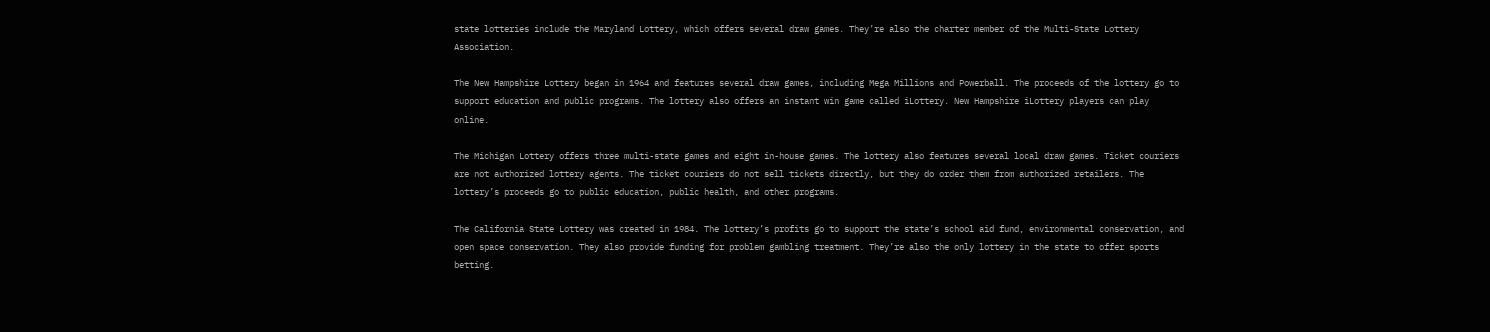state lotteries include the Maryland Lottery, which offers several draw games. They’re also the charter member of the Multi-State Lottery Association.

The New Hampshire Lottery began in 1964 and features several draw games, including Mega Millions and Powerball. The proceeds of the lottery go to support education and public programs. The lottery also offers an instant win game called iLottery. New Hampshire iLottery players can play online.

The Michigan Lottery offers three multi-state games and eight in-house games. The lottery also features several local draw games. Ticket couriers are not authorized lottery agents. The ticket couriers do not sell tickets directly, but they do order them from authorized retailers. The lottery’s proceeds go to public education, public health, and other programs.

The California State Lottery was created in 1984. The lottery’s profits go to support the state’s school aid fund, environmental conservation, and open space conservation. They also provide funding for problem gambling treatment. They’re also the only lottery in the state to offer sports betting.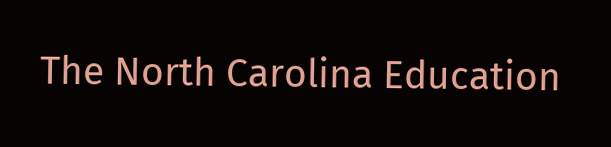The North Carolina Education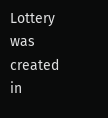Lottery was created in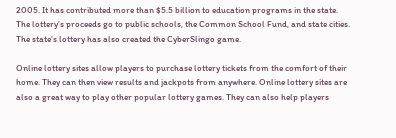2005. It has contributed more than $5.5 billion to education programs in the state. The lottery’s proceeds go to public schools, the Common School Fund, and state cities. The state’s lottery has also created the CyberSlingo game.

Online lottery sites allow players to purchase lottery tickets from the comfort of their home. They can then view results and jackpots from anywhere. Online lottery sites are also a great way to play other popular lottery games. They can also help players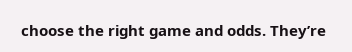choose the right game and odds. They’re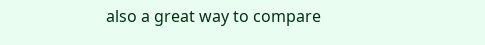also a great way to compare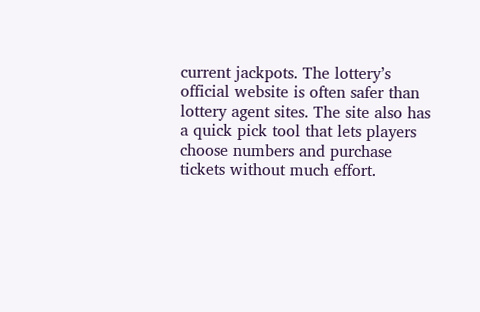current jackpots. The lottery’s official website is often safer than lottery agent sites. The site also has a quick pick tool that lets players choose numbers and purchase tickets without much effort.